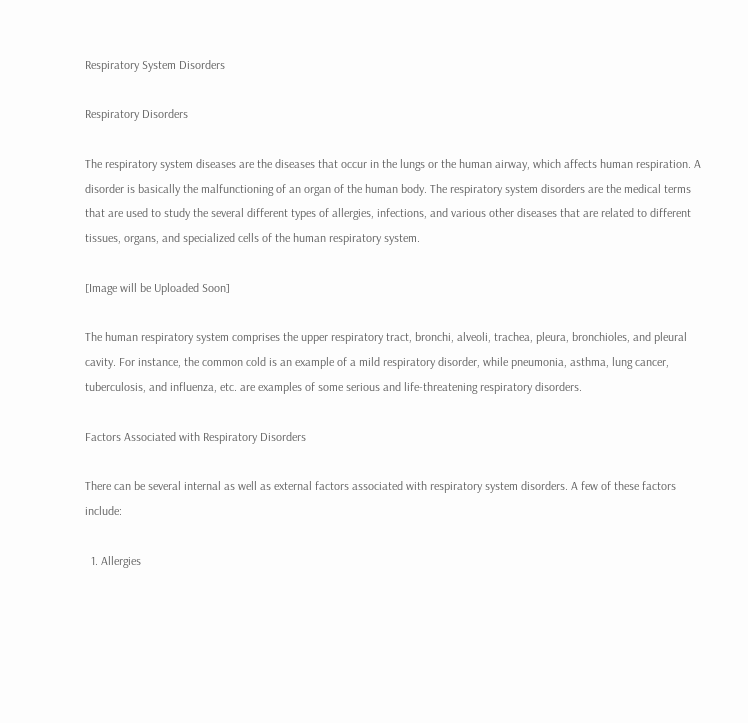Respiratory System Disorders

Respiratory Disorders

The respiratory system diseases are the diseases that occur in the lungs or the human airway, which affects human respiration. A disorder is basically the malfunctioning of an organ of the human body. The respiratory system disorders are the medical terms that are used to study the several different types of allergies, infections, and various other diseases that are related to different tissues, organs, and specialized cells of the human respiratory system.

[Image will be Uploaded Soon]

The human respiratory system comprises the upper respiratory tract, bronchi, alveoli, trachea, pleura, bronchioles, and pleural cavity. For instance, the common cold is an example of a mild respiratory disorder, while pneumonia, asthma, lung cancer, tuberculosis, and influenza, etc. are examples of some serious and life-threatening respiratory disorders.

Factors Associated with Respiratory Disorders

There can be several internal as well as external factors associated with respiratory system disorders. A few of these factors include:

  1. Allergies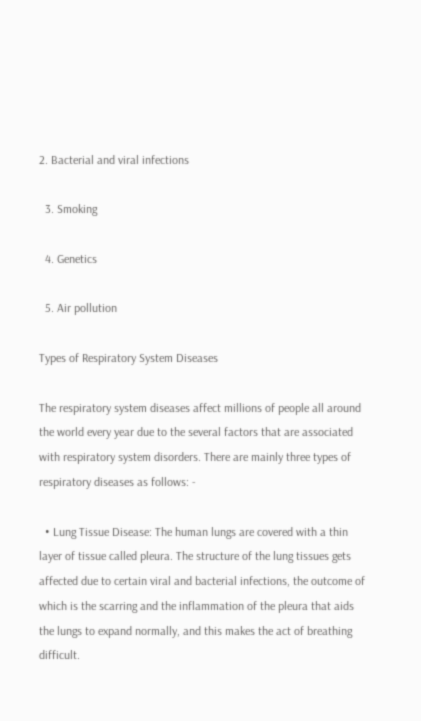2. Bacterial and viral infections

  3. Smoking

  4. Genetics

  5. Air pollution

Types of Respiratory System Diseases

The respiratory system diseases affect millions of people all around the world every year due to the several factors that are associated with respiratory system disorders. There are mainly three types of respiratory diseases as follows: -

  • Lung Tissue Disease: The human lungs are covered with a thin layer of tissue called pleura. The structure of the lung tissues gets affected due to certain viral and bacterial infections, the outcome of which is the scarring and the inflammation of the pleura that aids the lungs to expand normally, and this makes the act of breathing difficult.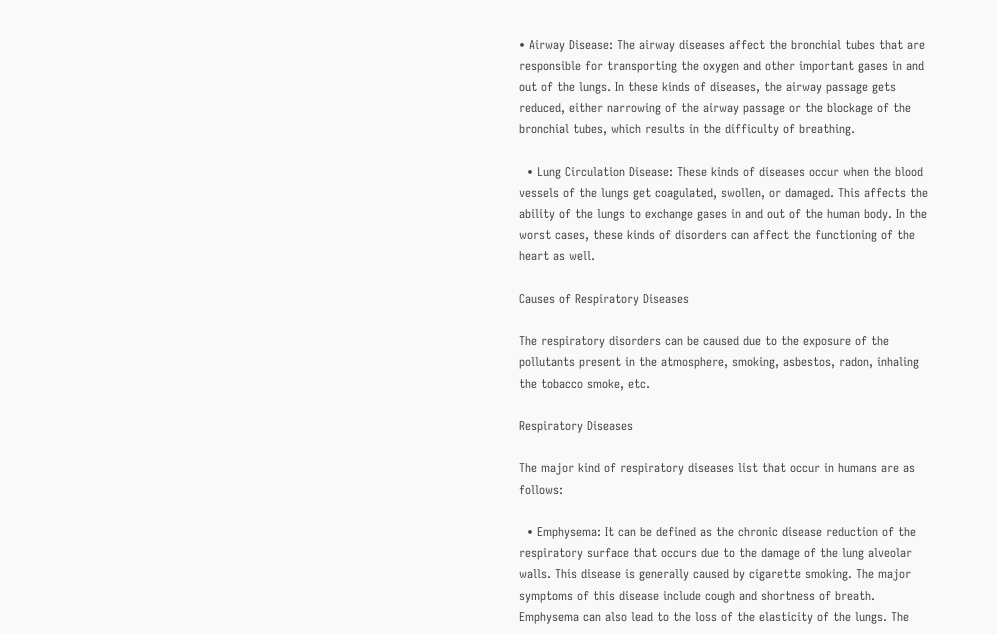• Airway Disease: The airway diseases affect the bronchial tubes that are responsible for transporting the oxygen and other important gases in and out of the lungs. In these kinds of diseases, the airway passage gets reduced, either narrowing of the airway passage or the blockage of the bronchial tubes, which results in the difficulty of breathing.

  • Lung Circulation Disease: These kinds of diseases occur when the blood vessels of the lungs get coagulated, swollen, or damaged. This affects the ability of the lungs to exchange gases in and out of the human body. In the worst cases, these kinds of disorders can affect the functioning of the heart as well.

Causes of Respiratory Diseases

The respiratory disorders can be caused due to the exposure of the pollutants present in the atmosphere, smoking, asbestos, radon, inhaling the tobacco smoke, etc.

Respiratory Diseases

The major kind of respiratory diseases list that occur in humans are as follows:

  • Emphysema: It can be defined as the chronic disease reduction of the respiratory surface that occurs due to the damage of the lung alveolar walls. This disease is generally caused by cigarette smoking. The major symptoms of this disease include cough and shortness of breath. Emphysema can also lead to the loss of the elasticity of the lungs. The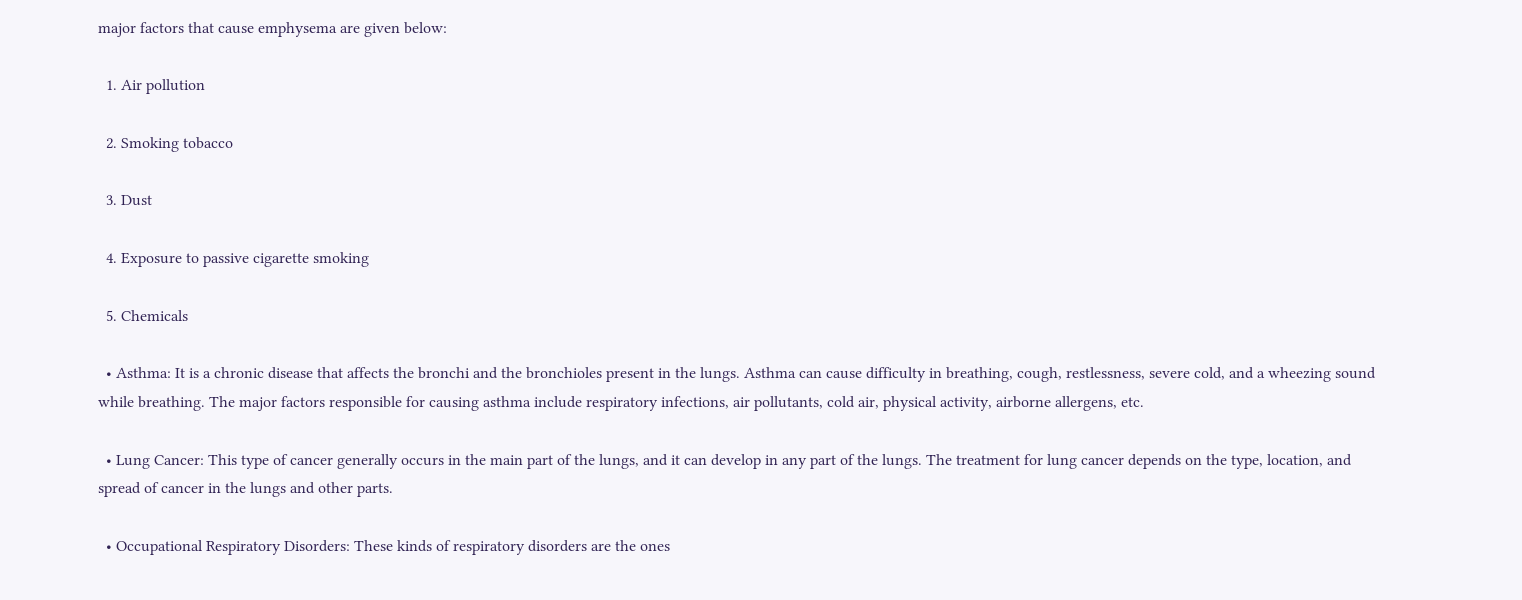major factors that cause emphysema are given below:

  1. Air pollution

  2. Smoking tobacco

  3. Dust

  4. Exposure to passive cigarette smoking

  5. Chemicals

  • Asthma: It is a chronic disease that affects the bronchi and the bronchioles present in the lungs. Asthma can cause difficulty in breathing, cough, restlessness, severe cold, and a wheezing sound while breathing. The major factors responsible for causing asthma include respiratory infections, air pollutants, cold air, physical activity, airborne allergens, etc.

  • Lung Cancer: This type of cancer generally occurs in the main part of the lungs, and it can develop in any part of the lungs. The treatment for lung cancer depends on the type, location, and spread of cancer in the lungs and other parts.

  • Occupational Respiratory Disorders: These kinds of respiratory disorders are the ones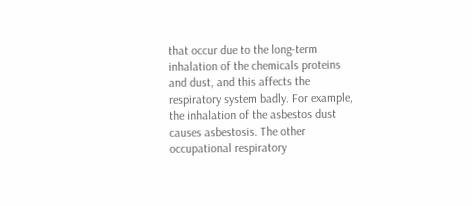that occur due to the long-term inhalation of the chemicals proteins and dust, and this affects the respiratory system badly. For example, the inhalation of the asbestos dust causes asbestosis. The other occupational respiratory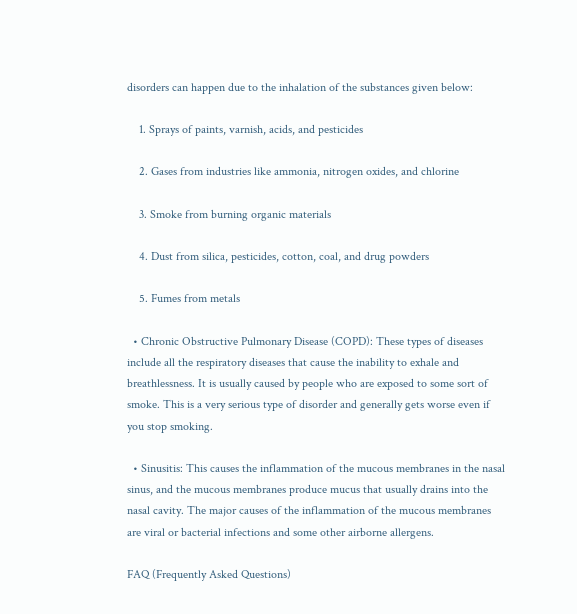disorders can happen due to the inhalation of the substances given below:

    1. Sprays of paints, varnish, acids, and pesticides

    2. Gases from industries like ammonia, nitrogen oxides, and chlorine

    3. Smoke from burning organic materials

    4. Dust from silica, pesticides, cotton, coal, and drug powders

    5. Fumes from metals

  • Chronic Obstructive Pulmonary Disease (COPD): These types of diseases include all the respiratory diseases that cause the inability to exhale and breathlessness. It is usually caused by people who are exposed to some sort of smoke. This is a very serious type of disorder and generally gets worse even if you stop smoking.

  • Sinusitis: This causes the inflammation of the mucous membranes in the nasal sinus, and the mucous membranes produce mucus that usually drains into the nasal cavity. The major causes of the inflammation of the mucous membranes are viral or bacterial infections and some other airborne allergens.

FAQ (Frequently Asked Questions)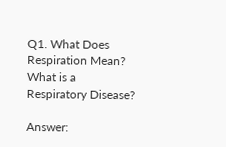Q1. What Does Respiration Mean? What is a Respiratory Disease?

Answer: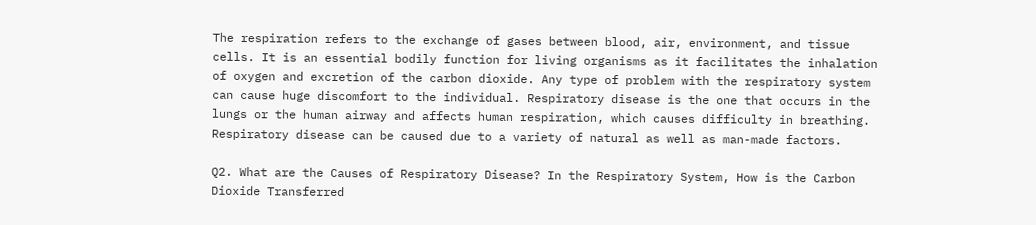The respiration refers to the exchange of gases between blood, air, environment, and tissue cells. It is an essential bodily function for living organisms as it facilitates the inhalation of oxygen and excretion of the carbon dioxide. Any type of problem with the respiratory system can cause huge discomfort to the individual. Respiratory disease is the one that occurs in the lungs or the human airway and affects human respiration, which causes difficulty in breathing. Respiratory disease can be caused due to a variety of natural as well as man-made factors.

Q2. What are the Causes of Respiratory Disease? In the Respiratory System, How is the Carbon Dioxide Transferred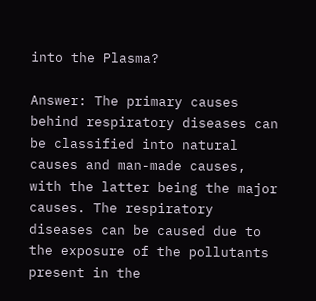into the Plasma?

Answer: The primary causes behind respiratory diseases can be classified into natural causes and man-made causes, with the latter being the major causes. The respiratory diseases can be caused due to the exposure of the pollutants present in the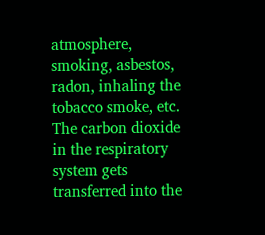atmosphere, smoking, asbestos, radon, inhaling the tobacco smoke, etc. The carbon dioxide in the respiratory system gets transferred into the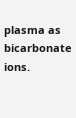plasma as bicarbonate ions.